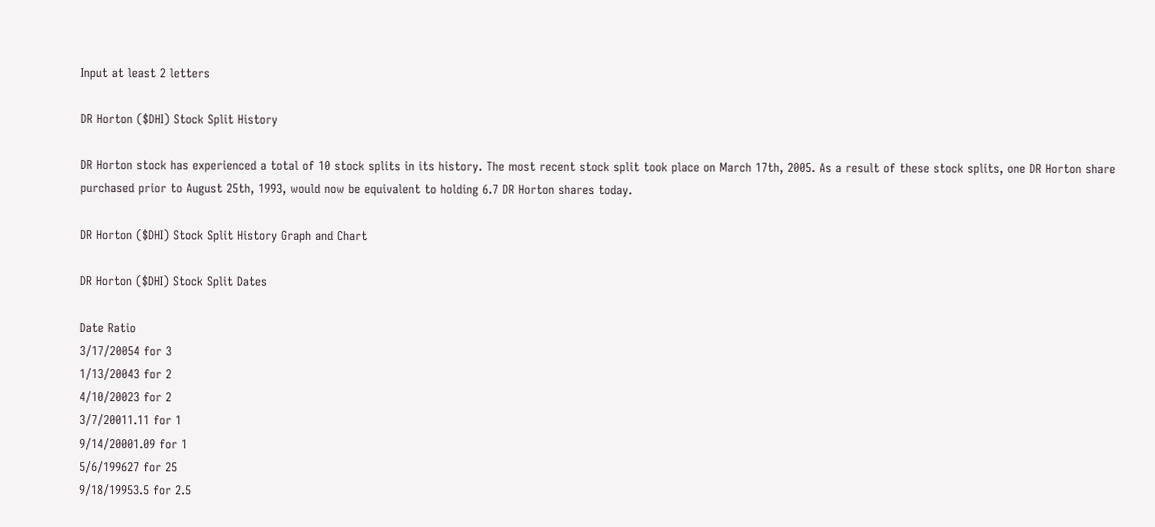Input at least 2 letters

DR Horton ($DHI) Stock Split History

DR Horton stock has experienced a total of 10 stock splits in its history. The most recent stock split took place on March 17th, 2005. As a result of these stock splits, one DR Horton share purchased prior to August 25th, 1993, would now be equivalent to holding 6.7 DR Horton shares today.

DR Horton ($DHI) Stock Split History Graph and Chart

DR Horton ($DHI) Stock Split Dates

Date Ratio
3/17/20054 for 3
1/13/20043 for 2
4/10/20023 for 2
3/7/20011.11 for 1
9/14/20001.09 for 1
5/6/199627 for 25
9/18/19953.5 for 2.5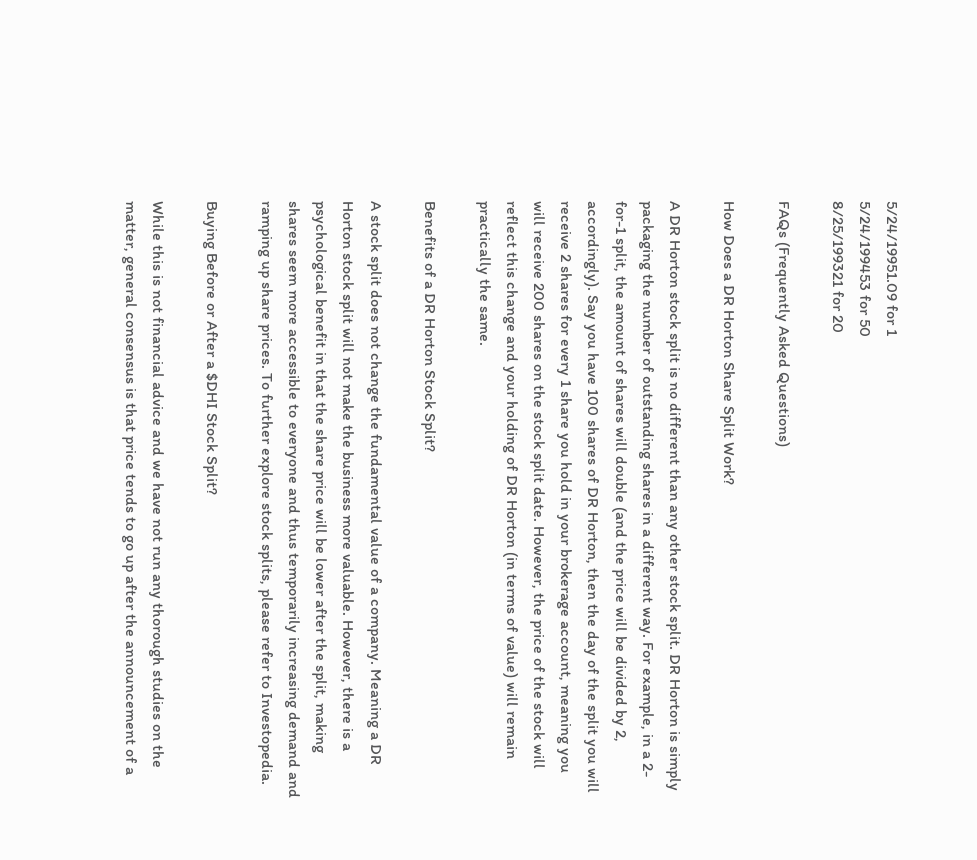5/24/19951.09 for 1
5/24/199453 for 50
8/25/199321 for 20

FAQs (Frequently Asked Questions)

How Does a DR Horton Share Split Work?

A DR Horton stock split is no different than any other stock split. DR Horton is simply packaging the number of outstanding shares in a different way. For example, in a 2-for-1 split, the amount of shares will double (and the price will be divided by 2, accordingly). Say you have 100 shares of DR Horton, then the day of the split you will receive 2 shares for every 1 share you hold in your brokerage account, meaning you will receive 200 shares on the stock split date. However, the price of the stock will reflect this change and your holding of DR Horton (in terms of value) will remain practically the same.

Benefits of a DR Horton Stock Split?

A stock split does not change the fundamental value of a company. Meaning a DR Horton stock split will not make the business more valuable. However, there is a psychological benefit in that the share price will be lower after the split, making shares seem more accessible to everyone and thus temporarily increasing demand and ramping up share prices. To further explore stock splits, please refer to Investopedia.

Buying Before or After a $DHI Stock Split?

While this is not financial advice and we have not run any thorough studies on the matter, general consensus is that price tends to go up after the announcement of a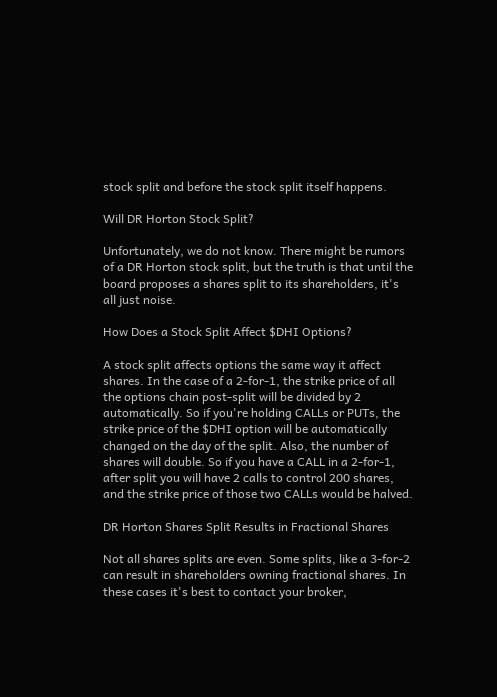stock split and before the stock split itself happens.

Will DR Horton Stock Split?

Unfortunately, we do not know. There might be rumors of a DR Horton stock split, but the truth is that until the board proposes a shares split to its shareholders, it's all just noise.

How Does a Stock Split Affect $DHI Options?

A stock split affects options the same way it affect shares. In the case of a 2-for-1, the strike price of all the options chain post-split will be divided by 2 automatically. So if you're holding CALLs or PUTs, the strike price of the $DHI option will be automatically changed on the day of the split. Also, the number of shares will double. So if you have a CALL in a 2-for-1, after split you will have 2 calls to control 200 shares, and the strike price of those two CALLs would be halved.

DR Horton Shares Split Results in Fractional Shares

Not all shares splits are even. Some splits, like a 3-for-2 can result in shareholders owning fractional shares. In these cases it's best to contact your broker,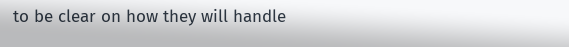to be clear on how they will handle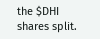the $DHI shares split.